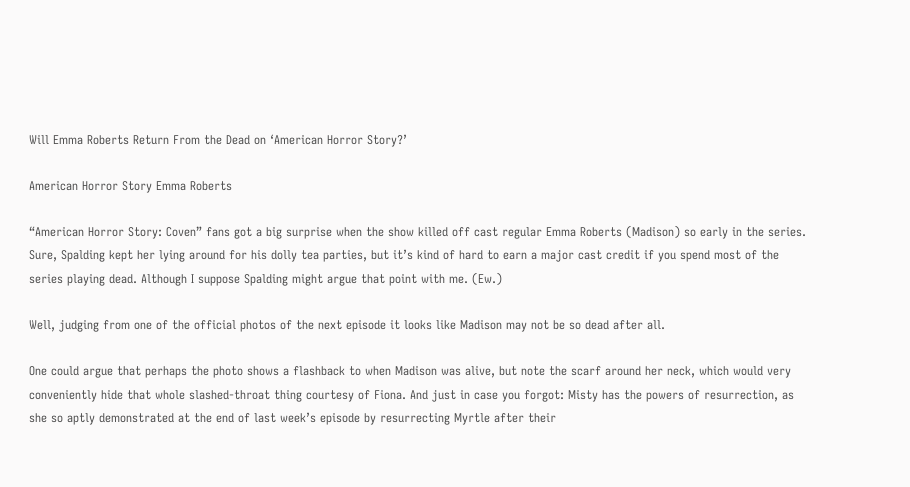Will Emma Roberts Return From the Dead on ‘American Horror Story?’

American Horror Story Emma Roberts

“American Horror Story: Coven” fans got a big surprise when the show killed off cast regular Emma Roberts (Madison) so early in the series. Sure, Spalding kept her lying around for his dolly tea parties, but it’s kind of hard to earn a major cast credit if you spend most of the series playing dead. Although I suppose Spalding might argue that point with me. (Ew.)

Well, judging from one of the official photos of the next episode it looks like Madison may not be so dead after all.

One could argue that perhaps the photo shows a flashback to when Madison was alive, but note the scarf around her neck, which would very conveniently hide that whole slashed-throat thing courtesy of Fiona. And just in case you forgot: Misty has the powers of resurrection, as she so aptly demonstrated at the end of last week’s episode by resurrecting Myrtle after their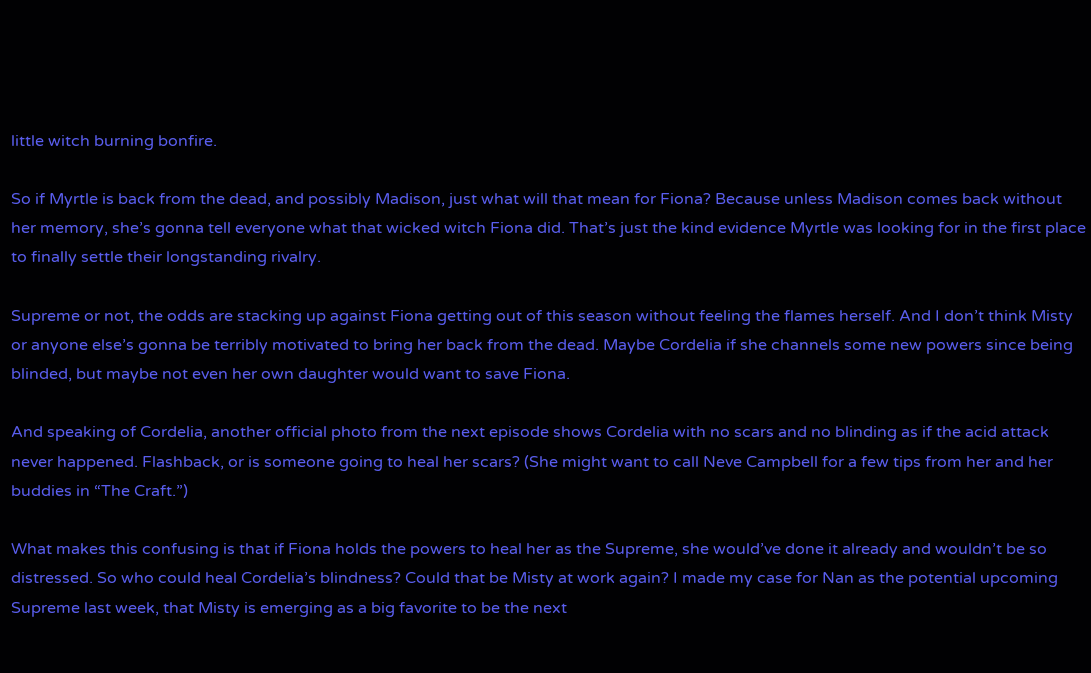little witch burning bonfire.

So if Myrtle is back from the dead, and possibly Madison, just what will that mean for Fiona? Because unless Madison comes back without her memory, she’s gonna tell everyone what that wicked witch Fiona did. That’s just the kind evidence Myrtle was looking for in the first place to finally settle their longstanding rivalry.

Supreme or not, the odds are stacking up against Fiona getting out of this season without feeling the flames herself. And I don’t think Misty or anyone else’s gonna be terribly motivated to bring her back from the dead. Maybe Cordelia if she channels some new powers since being blinded, but maybe not even her own daughter would want to save Fiona.

And speaking of Cordelia, another official photo from the next episode shows Cordelia with no scars and no blinding as if the acid attack never happened. Flashback, or is someone going to heal her scars? (She might want to call Neve Campbell for a few tips from her and her buddies in “The Craft.”)

What makes this confusing is that if Fiona holds the powers to heal her as the Supreme, she would’ve done it already and wouldn’t be so distressed. So who could heal Cordelia’s blindness? Could that be Misty at work again? I made my case for Nan as the potential upcoming Supreme last week, that Misty is emerging as a big favorite to be the next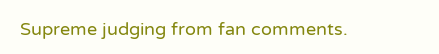Supreme judging from fan comments.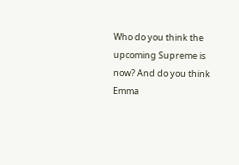Who do you think the upcoming Supreme is now? And do you think Emma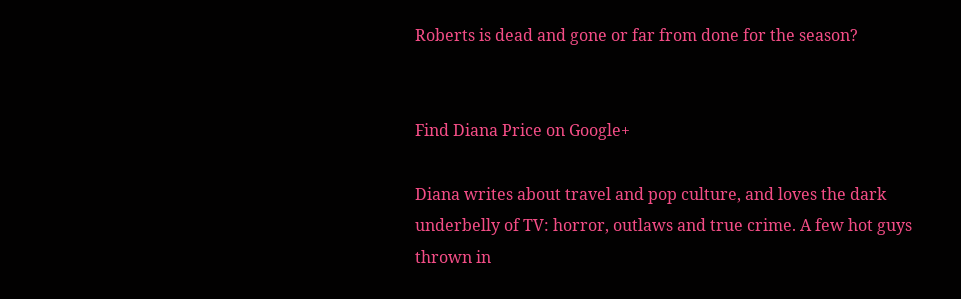Roberts is dead and gone or far from done for the season?


Find Diana Price on Google+

Diana writes about travel and pop culture, and loves the dark underbelly of TV: horror, outlaws and true crime. A few hot guys thrown in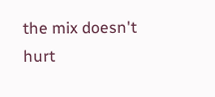the mix doesn't hurt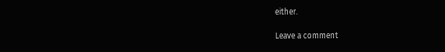either.

Leave a comment